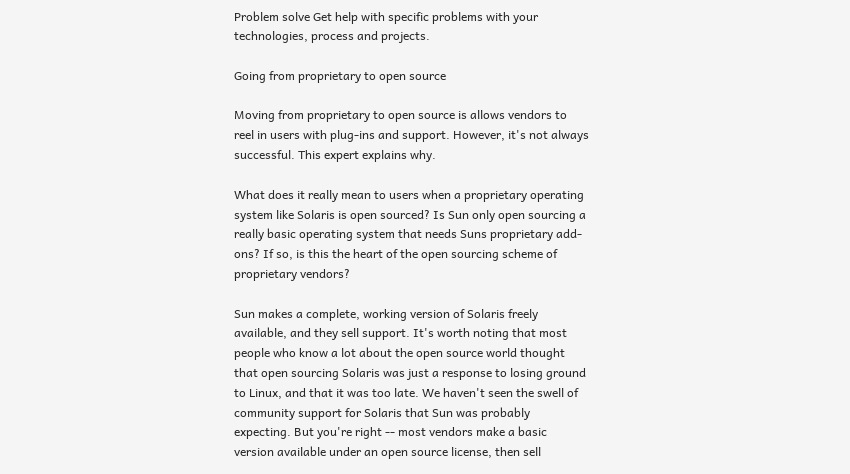Problem solve Get help with specific problems with your technologies, process and projects.

Going from proprietary to open source

Moving from proprietary to open source is allows vendors to reel in users with plug-ins and support. However, it's not always successful. This expert explains why.

What does it really mean to users when a proprietary operating system like Solaris is open sourced? Is Sun only open sourcing a really basic operating system that needs Suns proprietary add-ons? If so, is this the heart of the open sourcing scheme of proprietary vendors?

Sun makes a complete, working version of Solaris freely available, and they sell support. It's worth noting that most people who know a lot about the open source world thought that open sourcing Solaris was just a response to losing ground to Linux, and that it was too late. We haven't seen the swell of community support for Solaris that Sun was probably expecting. But you're right -- most vendors make a basic version available under an open source license, then sell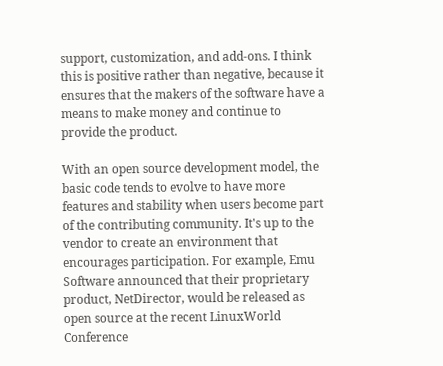support, customization, and add-ons. I think this is positive rather than negative, because it ensures that the makers of the software have a means to make money and continue to provide the product.

With an open source development model, the basic code tends to evolve to have more features and stability when users become part of the contributing community. It's up to the vendor to create an environment that encourages participation. For example, Emu Software announced that their proprietary product, NetDirector, would be released as open source at the recent LinuxWorld Conference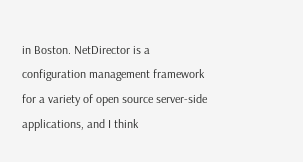in Boston. NetDirector is a configuration management framework for a variety of open source server-side applications, and I think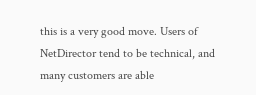this is a very good move. Users of NetDirector tend to be technical, and many customers are able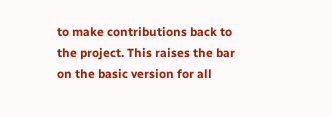to make contributions back to the project. This raises the bar on the basic version for all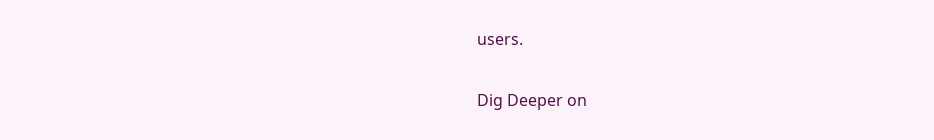users.

Dig Deeper on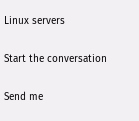Linux servers

Start the conversation

Send me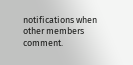notifications when other members comment.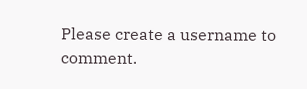Please create a username to comment.